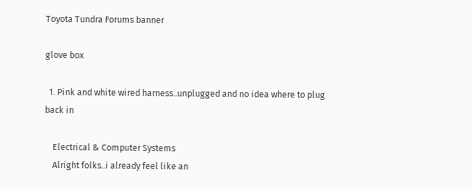Toyota Tundra Forums banner

glove box

  1. Pink and white wired harness..unplugged and no idea where to plug back in

    Electrical & Computer Systems
    Alright folks..i already feel like an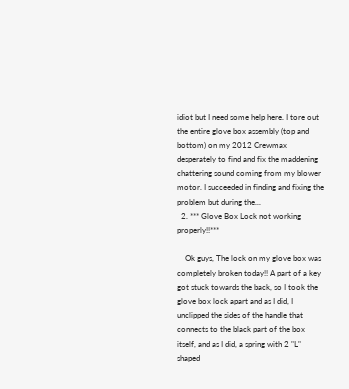idiot but I need some help here. I tore out the entire glove box assembly (top and bottom) on my 2012 Crewmax desperately to find and fix the maddening chattering sound coming from my blower motor. I succeeded in finding and fixing the problem but during the...
  2. *** Glove Box Lock not working properly!!***

    Ok guys, The lock on my glove box was completely broken today!! A part of a key got stuck towards the back, so I took the glove box lock apart and as I did, I unclipped the sides of the handle that connects to the black part of the box itself, and as I did, a spring with 2 "L" shaped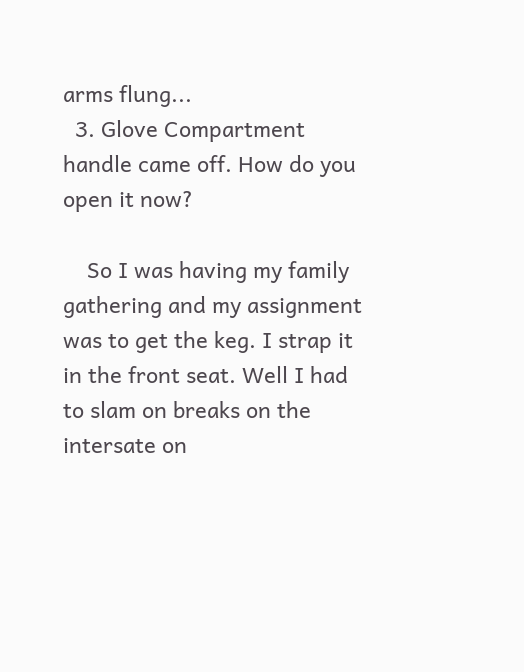arms flung...
  3. Glove Compartment handle came off. How do you open it now?

    So I was having my family gathering and my assignment was to get the keg. I strap it in the front seat. Well I had to slam on breaks on the intersate on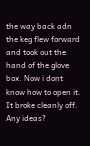the way back adn the keg flew forward and took out the hand of the glove box. Now i dont know how to open it. It broke cleanly off. Any ideas?